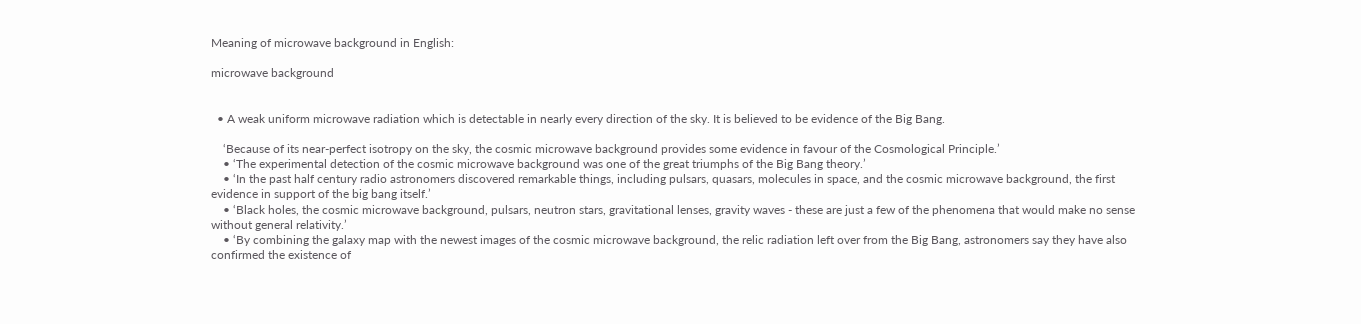Meaning of microwave background in English:

microwave background


  • A weak uniform microwave radiation which is detectable in nearly every direction of the sky. It is believed to be evidence of the Big Bang.

    ‘Because of its near-perfect isotropy on the sky, the cosmic microwave background provides some evidence in favour of the Cosmological Principle.’
    • ‘The experimental detection of the cosmic microwave background was one of the great triumphs of the Big Bang theory.’
    • ‘In the past half century radio astronomers discovered remarkable things, including pulsars, quasars, molecules in space, and the cosmic microwave background, the first evidence in support of the big bang itself.’
    • ‘Black holes, the cosmic microwave background, pulsars, neutron stars, gravitational lenses, gravity waves - these are just a few of the phenomena that would make no sense without general relativity.’
    • ‘By combining the galaxy map with the newest images of the cosmic microwave background, the relic radiation left over from the Big Bang, astronomers say they have also confirmed the existence of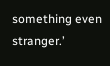something even stranger.’